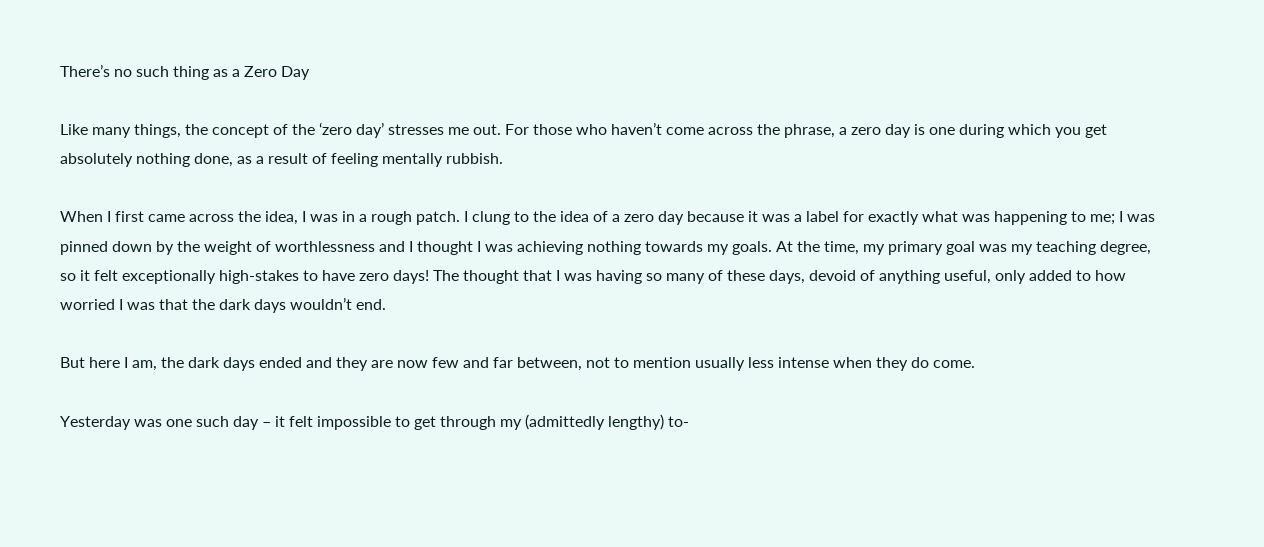There’s no such thing as a Zero Day

Like many things, the concept of the ‘zero day’ stresses me out. For those who haven’t come across the phrase, a zero day is one during which you get absolutely nothing done, as a result of feeling mentally rubbish.

When I first came across the idea, I was in a rough patch. I clung to the idea of a zero day because it was a label for exactly what was happening to me; I was pinned down by the weight of worthlessness and I thought I was achieving nothing towards my goals. At the time, my primary goal was my teaching degree, so it felt exceptionally high-stakes to have zero days! The thought that I was having so many of these days, devoid of anything useful, only added to how worried I was that the dark days wouldn’t end.

But here I am, the dark days ended and they are now few and far between, not to mention usually less intense when they do come.

Yesterday was one such day – it felt impossible to get through my (admittedly lengthy) to-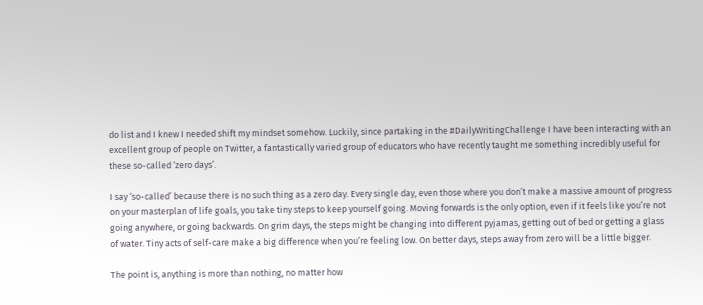do list and I knew I needed shift my mindset somehow. Luckily, since partaking in the #DailyWritingChallenge I have been interacting with an excellent group of people on Twitter, a fantastically varied group of educators who have recently taught me something incredibly useful for these so-called ‘zero days’.

I say ‘so-called’ because there is no such thing as a zero day. Every single day, even those where you don’t make a massive amount of progress on your masterplan of life goals, you take tiny steps to keep yourself going. Moving forwards is the only option, even if it feels like you’re not going anywhere, or going backwards. On grim days, the steps might be changing into different pyjamas, getting out of bed or getting a glass of water. Tiny acts of self-care make a big difference when you’re feeling low. On better days, steps away from zero will be a little bigger.

The point is, anything is more than nothing, no matter how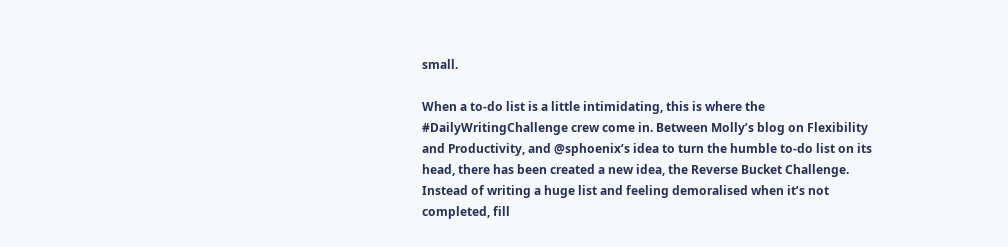small.

When a to-do list is a little intimidating, this is where the #DailyWritingChallenge crew come in. Between Molly’s blog on Flexibility and Productivity, and @sphoenix’s idea to turn the humble to-do list on its head, there has been created a new idea, the Reverse Bucket Challenge. Instead of writing a huge list and feeling demoralised when it’s not completed, fill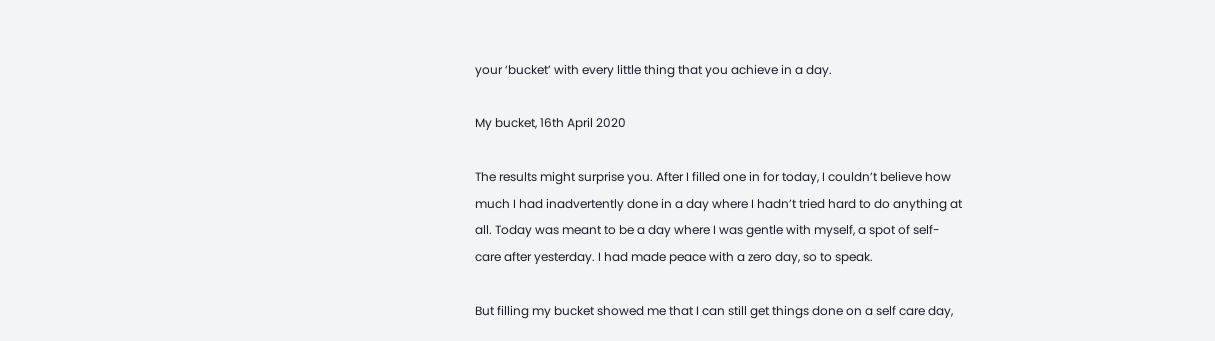your ‘bucket’ with every little thing that you achieve in a day.

My bucket, 16th April 2020

The results might surprise you. After I filled one in for today, I couldn’t believe how much I had inadvertently done in a day where I hadn’t tried hard to do anything at all. Today was meant to be a day where I was gentle with myself, a spot of self-care after yesterday. I had made peace with a zero day, so to speak.

But filling my bucket showed me that I can still get things done on a self care day,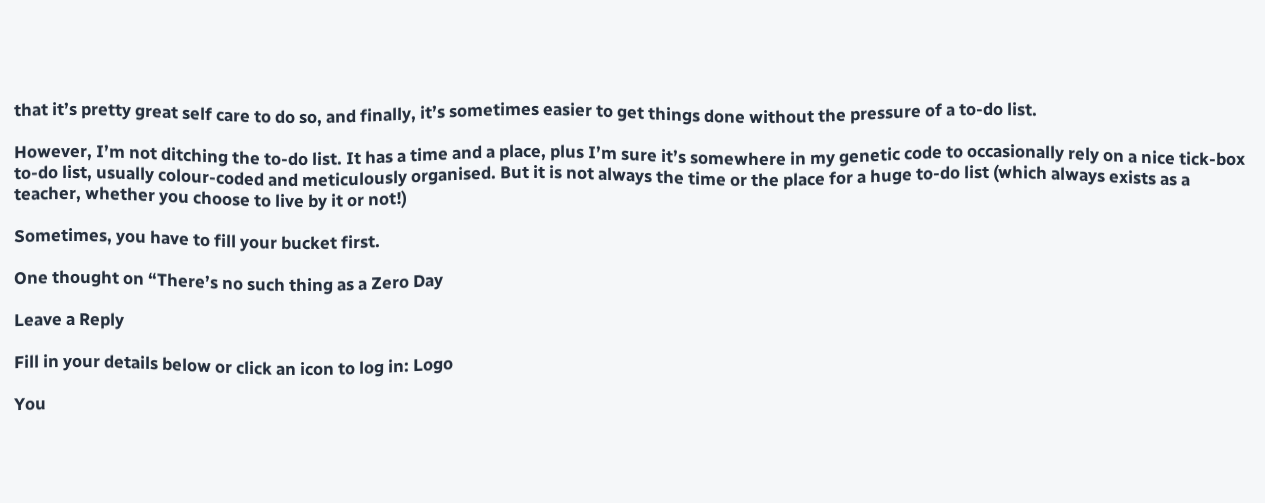that it’s pretty great self care to do so, and finally, it’s sometimes easier to get things done without the pressure of a to-do list.

However, I’m not ditching the to-do list. It has a time and a place, plus I’m sure it’s somewhere in my genetic code to occasionally rely on a nice tick-box to-do list, usually colour-coded and meticulously organised. But it is not always the time or the place for a huge to-do list (which always exists as a teacher, whether you choose to live by it or not!)

Sometimes, you have to fill your bucket first.

One thought on “There’s no such thing as a Zero Day

Leave a Reply

Fill in your details below or click an icon to log in: Logo

You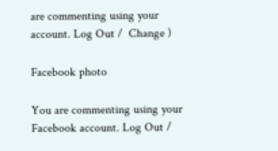are commenting using your account. Log Out /  Change )

Facebook photo

You are commenting using your Facebook account. Log Out /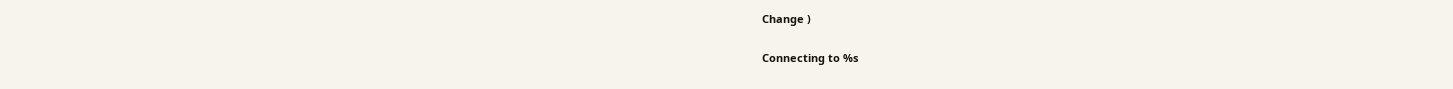Change )

Connecting to %s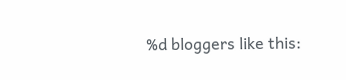%d bloggers like this: